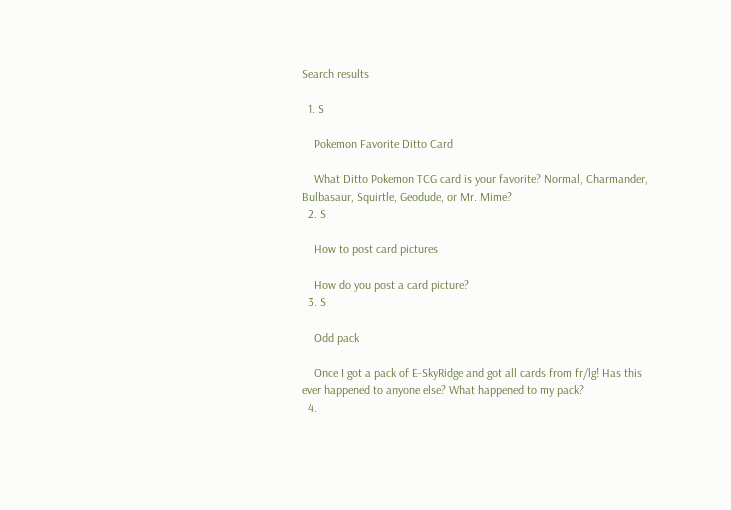Search results

  1. S

    Pokemon Favorite Ditto Card

    What Ditto Pokemon TCG card is your favorite? Normal, Charmander, Bulbasaur, Squirtle, Geodude, or Mr. Mime?
  2. S

    How to post card pictures

    How do you post a card picture?
  3. S

    Odd pack

    Once I got a pack of E-SkyRidge and got all cards from fr/lg! Has this ever happened to anyone else? What happened to my pack?
  4.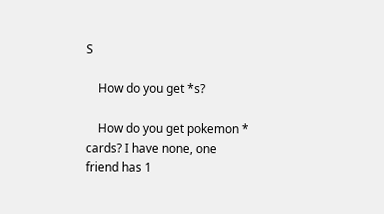S

    How do you get *s?

    How do you get pokemon * cards? I have none, one friend has 1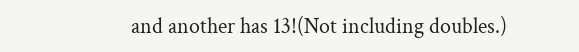and another has 13!(Not including doubles.)